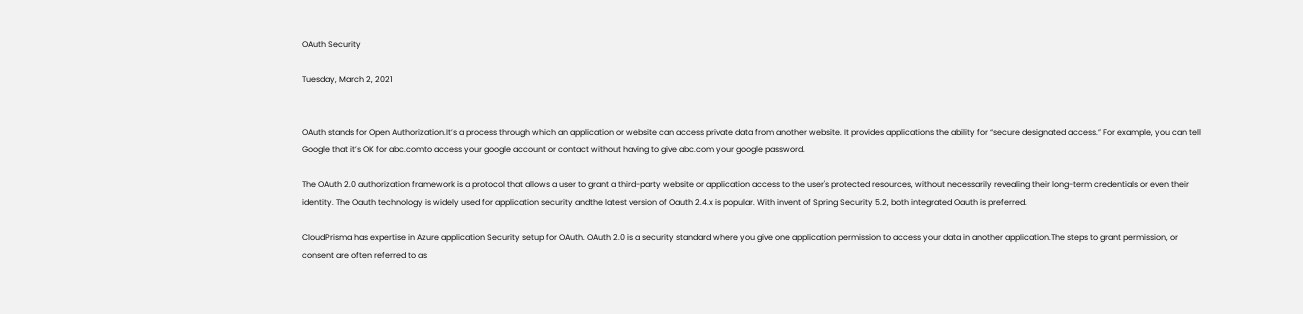OAuth Security

Tuesday, March 2, 2021


OAuth stands for Open Authorization.It’s a process through which an application or website can access private data from another website. It provides applications the ability for “secure designated access.” For example, you can tell Google that it’s OK for abc.comto access your google account or contact without having to give abc.com your google password.

The OAuth 2.0 authorization framework is a protocol that allows a user to grant a third-party website or application access to the user's protected resources, without necessarily revealing their long-term credentials or even their identity. The Oauth technology is widely used for application security andthe latest version of Oauth 2.4.x is popular. With invent of Spring Security 5.2, both integrated Oauth is preferred.

CloudPrisma has expertise in Azure application Security setup for OAuth. OAuth 2.0 is a security standard where you give one application permission to access your data in another application.The steps to grant permission, or consent are often referred to as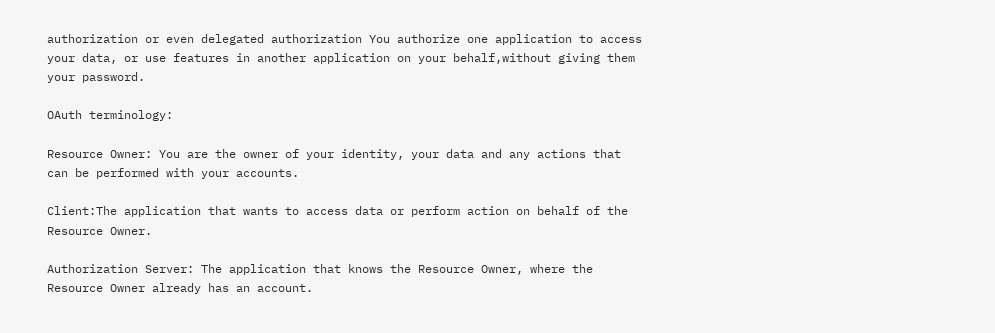authorization or even delegated authorization You authorize one application to access your data, or use features in another application on your behalf,without giving them your password.

OAuth terminology:

Resource Owner: You are the owner of your identity, your data and any actions that can be performed with your accounts.

Client:The application that wants to access data or perform action on behalf of the Resource Owner.

Authorization Server: The application that knows the Resource Owner, where the Resource Owner already has an account.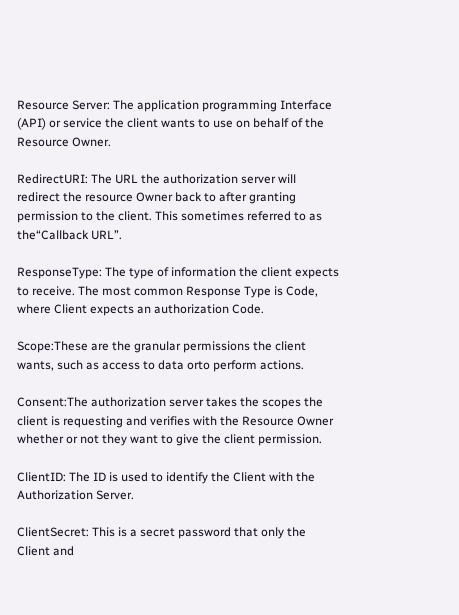Resource Server: The application programming Interface (API) or service the client wants to use on behalf of the Resource Owner.

RedirectURI: The URL the authorization server will redirect the resource Owner back to after granting permission to the client. This sometimes referred to as the“Callback URL”.

ResponseType: The type of information the client expects to receive. The most common Response Type is Code, where Client expects an authorization Code.

Scope:These are the granular permissions the client wants, such as access to data orto perform actions.

Consent:The authorization server takes the scopes the client is requesting and verifies with the Resource Owner whether or not they want to give the client permission.

ClientID: The ID is used to identify the Client with the Authorization Server.

ClientSecret: This is a secret password that only the Client and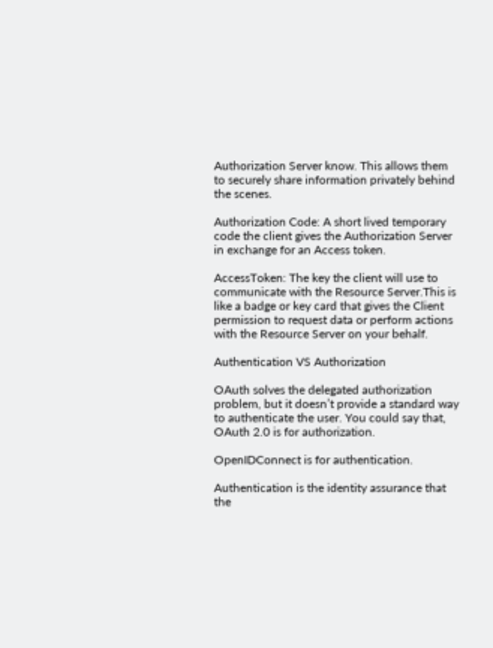Authorization Server know. This allows them to securely share information privately behind the scenes.

Authorization Code: A short lived temporary code the client gives the Authorization Server in exchange for an Access token.

AccessToken: The key the client will use to communicate with the Resource Server.This is like a badge or key card that gives the Client permission to request data or perform actions with the Resource Server on your behalf.

Authentication VS Authorization

OAuth solves the delegated authorization problem, but it doesn’t provide a standard way to authenticate the user. You could say that, OAuth 2.0 is for authorization.

OpenIDConnect is for authentication.

Authentication is the identity assurance that the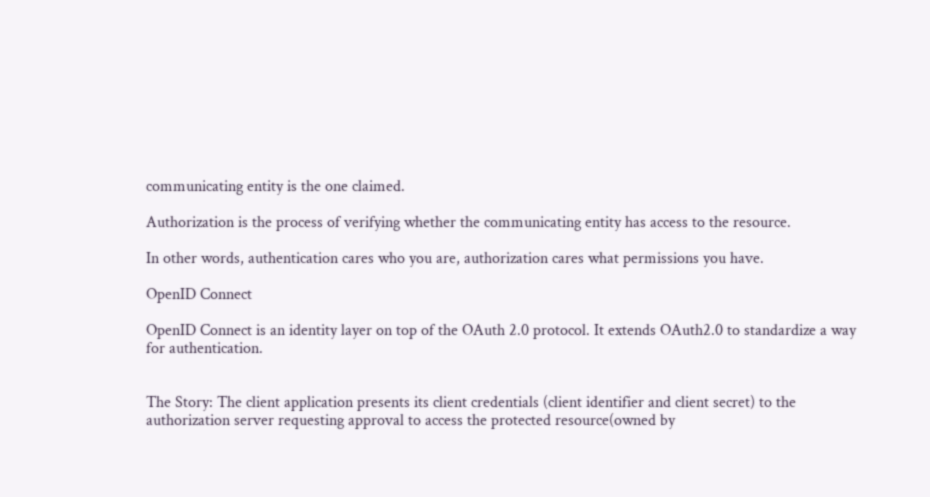communicating entity is the one claimed.

Authorization is the process of verifying whether the communicating entity has access to the resource.

In other words, authentication cares who you are, authorization cares what permissions you have.

OpenID Connect

OpenID Connect is an identity layer on top of the OAuth 2.0 protocol. It extends OAuth2.0 to standardize a way for authentication.


The Story: The client application presents its client credentials (client identifier and client secret) to the authorization server requesting approval to access the protected resource(owned by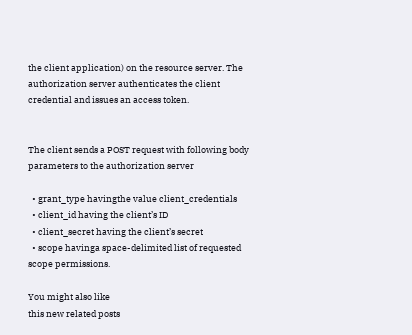the client application) on the resource server. The authorization server authenticates the client credential and issues an access token.


The client sends a POST request with following body parameters to the authorization server

  • grant_type havingthe value client_credentials
  • client_id having the client’s ID
  • client_secret having the client’s secret
  • scope havinga space-delimited list of requested scope permissions.

You might also like
this new related posts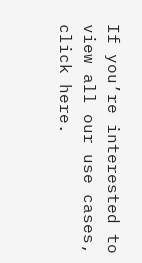If you’re interested to view all our use cases, click here.